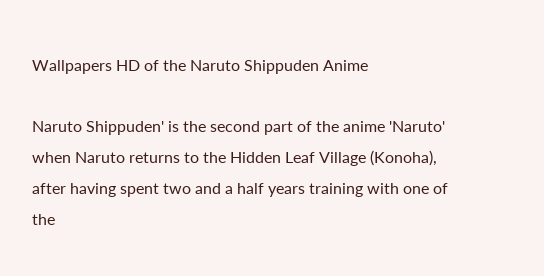Wallpapers HD of the Naruto Shippuden Anime

Naruto Shippuden' is the second part of the anime 'Naruto' when Naruto returns to the Hidden Leaf Village (Konoha), after having spent two and a half years training with one of the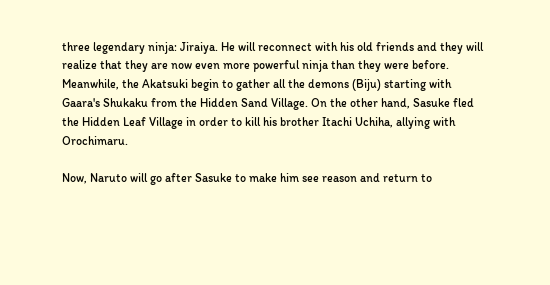three legendary ninja: Jiraiya. He will reconnect with his old friends and they will realize that they are now even more powerful ninja than they were before. Meanwhile, the Akatsuki begin to gather all the demons (Biju) starting with Gaara's Shukaku from the Hidden Sand Village. On the other hand, Sasuke fled the Hidden Leaf Village in order to kill his brother Itachi Uchiha, allying with Orochimaru.

Now, Naruto will go after Sasuke to make him see reason and return to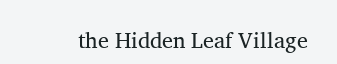the Hidden Leaf Village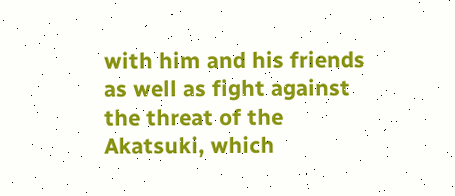with him and his friends as well as fight against the threat of the Akatsuki, which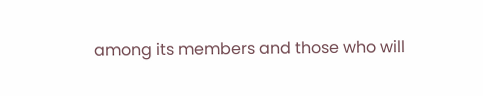among its members and those who will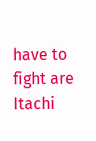have to fight are Itachi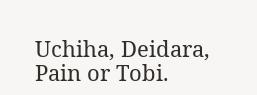Uchiha, Deidara, Pain or Tobi.